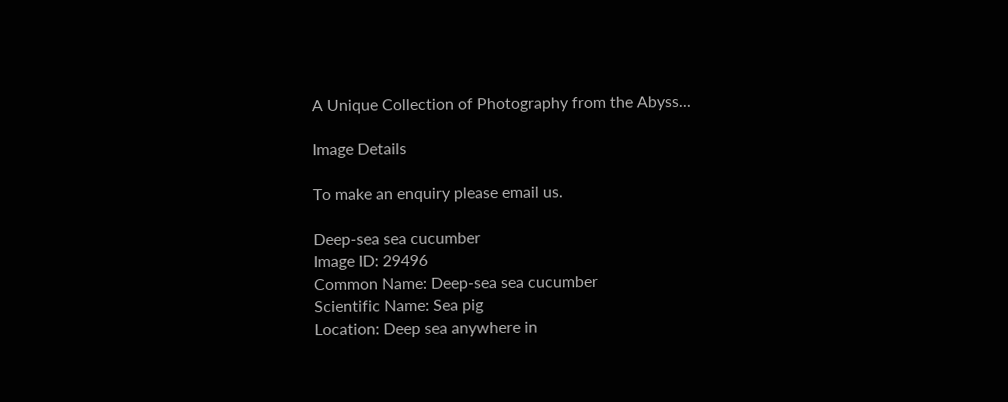A Unique Collection of Photography from the Abyss...

Image Details

To make an enquiry please email us.

Deep-sea sea cucumber
Image ID: 29496
Common Name: Deep-sea sea cucumber
Scientific Name: Sea pig
Location: Deep sea anywhere in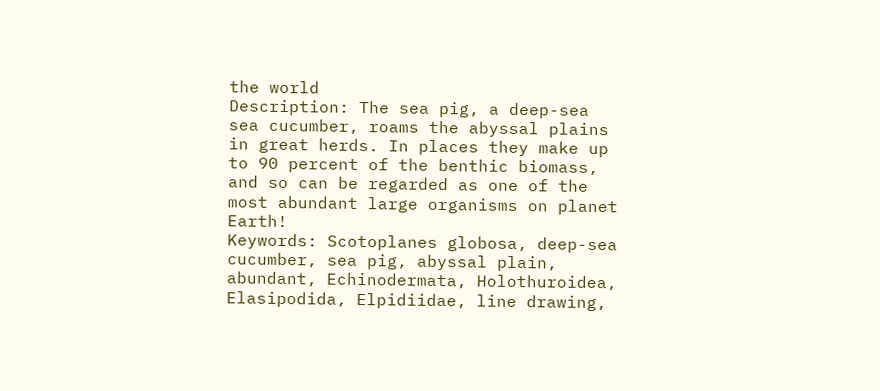the world
Description: The sea pig, a deep-sea sea cucumber, roams the abyssal plains in great herds. In places they make up to 90 percent of the benthic biomass, and so can be regarded as one of the most abundant large organisms on planet Earth!
Keywords: Scotoplanes globosa, deep-sea cucumber, sea pig, abyssal plain, abundant, Echinodermata, Holothuroidea, Elasipodida, Elpidiidae, line drawing,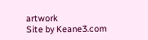artwork
Site by Keane3.com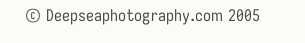© Deepseaphotography.com 2005